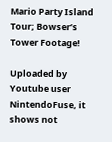Mario Party Island Tour; Bowser’s Tower Footage!

Uploaded by Youtube user NintendoFuse, it shows not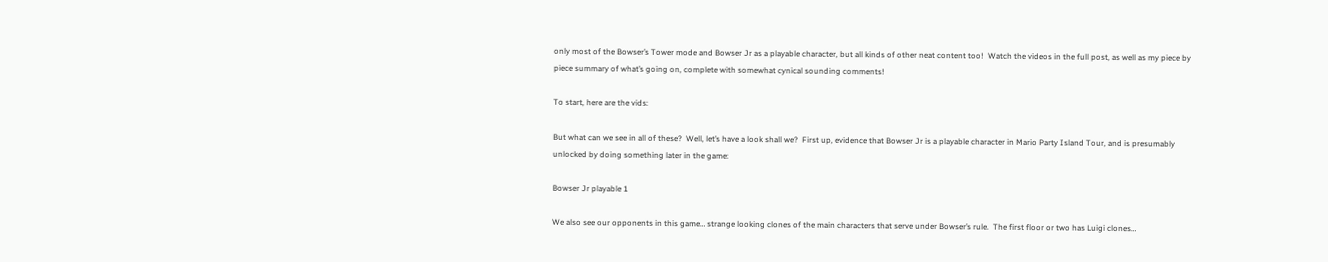only most of the Bowser’s Tower mode and Bowser Jr as a playable character, but all kinds of other neat content too!  Watch the videos in the full post, as well as my piece by piece summary of what’s going on, complete with somewhat cynical sounding comments!

To start, here are the vids:

But what can we see in all of these?  Well, let’s have a look shall we?  First up, evidence that Bowser Jr is a playable character in Mario Party Island Tour, and is presumably unlocked by doing something later in the game:

Bowser Jr playable 1

We also see our opponents in this game… strange looking clones of the main characters that serve under Bowser’s rule.  The first floor or two has Luigi clones…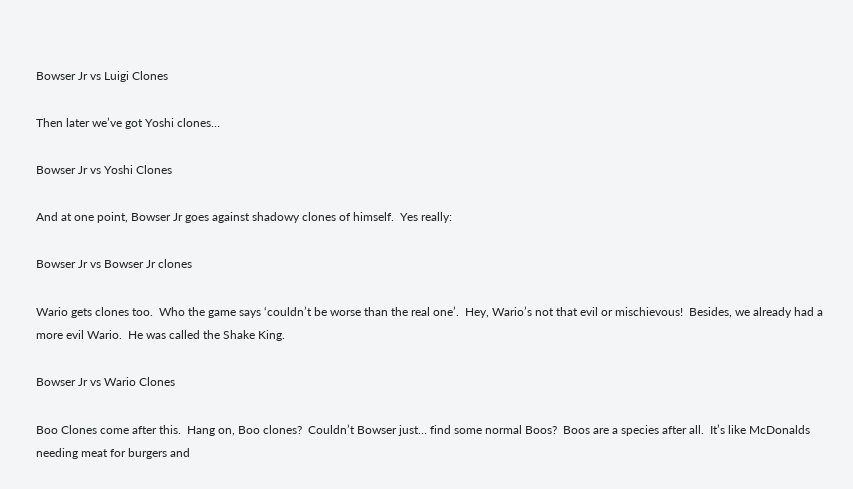Bowser Jr vs Luigi Clones

Then later we’ve got Yoshi clones…

Bowser Jr vs Yoshi Clones

And at one point, Bowser Jr goes against shadowy clones of himself.  Yes really:

Bowser Jr vs Bowser Jr clones

Wario gets clones too.  Who the game says ‘couldn’t be worse than the real one’.  Hey, Wario’s not that evil or mischievous!  Besides, we already had a more evil Wario.  He was called the Shake King.

Bowser Jr vs Wario Clones

Boo Clones come after this.  Hang on, Boo clones?  Couldn’t Bowser just… find some normal Boos?  Boos are a species after all.  It’s like McDonalds needing meat for burgers and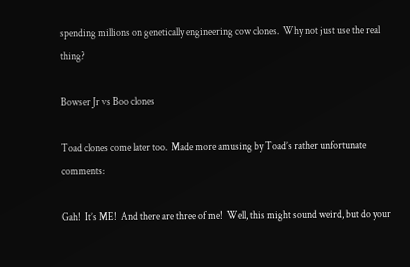spending millions on genetically engineering cow clones.  Why not just use the real thing?

Bowser Jr vs Boo clones

Toad clones come later too.  Made more amusing by Toad’s rather unfortunate comments:

Gah!  It’s ME!  And there are three of me!  Well, this might sound weird, but do your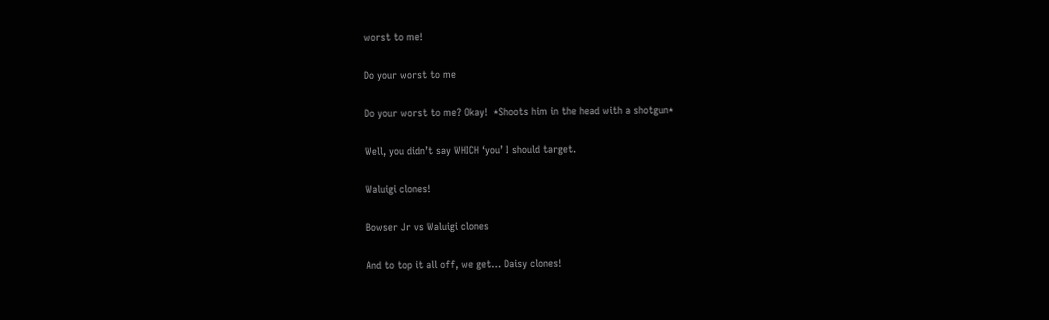worst to me!

Do your worst to me

Do your worst to me? Okay!  *Shoots him in the head with a shotgun*

Well, you didn’t say WHICH ‘you’ I should target.

Waluigi clones!

Bowser Jr vs Waluigi clones

And to top it all off, we get… Daisy clones!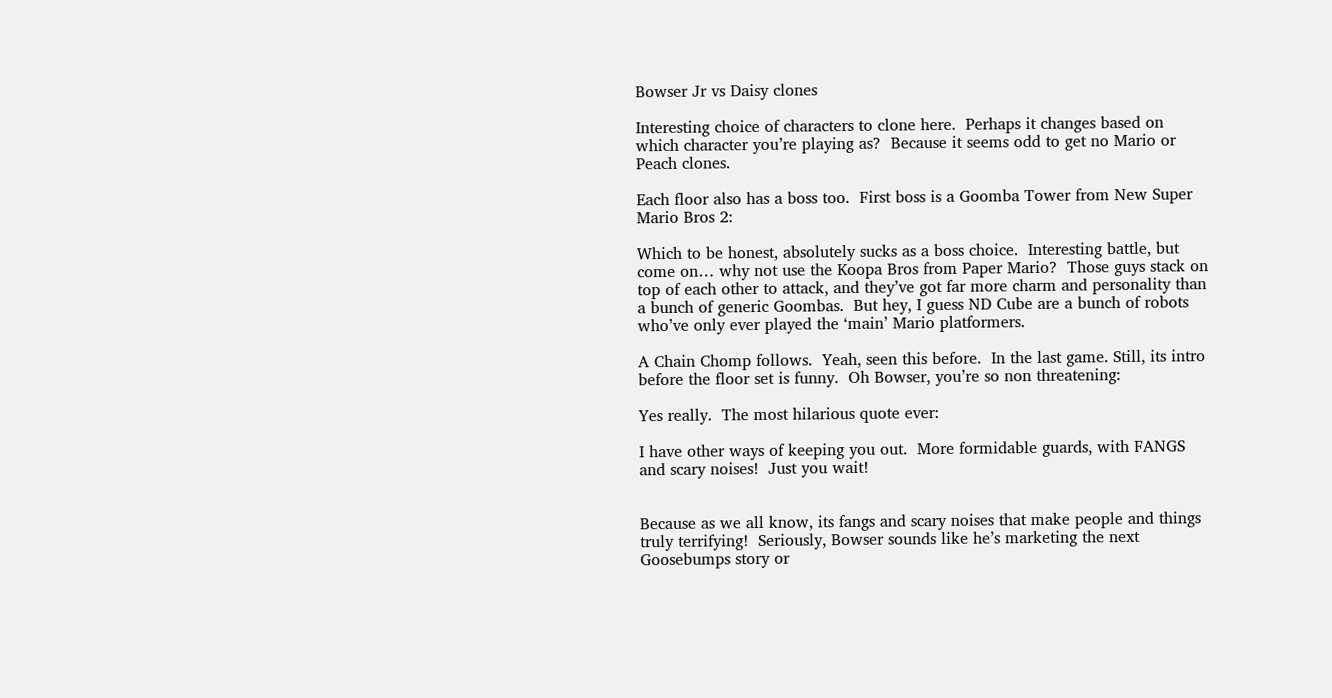Bowser Jr vs Daisy clones

Interesting choice of characters to clone here.  Perhaps it changes based on which character you’re playing as?  Because it seems odd to get no Mario or Peach clones.

Each floor also has a boss too.  First boss is a Goomba Tower from New Super Mario Bros 2:

Which to be honest, absolutely sucks as a boss choice.  Interesting battle, but come on… why not use the Koopa Bros from Paper Mario?  Those guys stack on top of each other to attack, and they’ve got far more charm and personality than a bunch of generic Goombas.  But hey, I guess ND Cube are a bunch of robots who’ve only ever played the ‘main’ Mario platformers.

A Chain Chomp follows.  Yeah, seen this before.  In the last game. Still, its intro before the floor set is funny.  Oh Bowser, you’re so non threatening:

Yes really.  The most hilarious quote ever:

I have other ways of keeping you out.  More formidable guards, with FANGS and scary noises!  Just you wait!


Because as we all know, its fangs and scary noises that make people and things truly terrifying!  Seriously, Bowser sounds like he’s marketing the next Goosebumps story or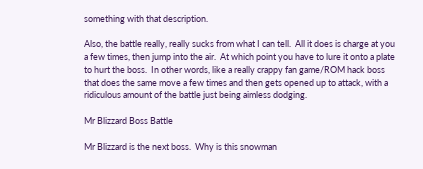something with that description.

Also, the battle really, really sucks from what I can tell.  All it does is charge at you a few times, then jump into the air.  At which point you have to lure it onto a plate to hurt the boss.  In other words, like a really crappy fan game/ROM hack boss that does the same move a few times and then gets opened up to attack, with a ridiculous amount of the battle just being aimless dodging.

Mr Blizzard Boss Battle

Mr Blizzard is the next boss.  Why is this snowman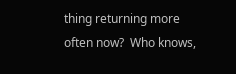thing returning more often now?  Who knows,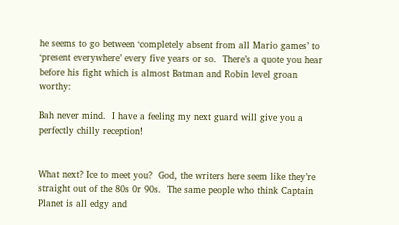he seems to go between ‘completely absent from all Mario games’ to ‘present everywhere’ every five years or so.  There’s a quote you hear before his fight which is almost Batman and Robin level groan worthy:

Bah never mind.  I have a feeling my next guard will give you a perfectly chilly reception!


What next? Ice to meet you?  God, the writers here seem like they’re straight out of the 80s 0r 90s.  The same people who think Captain Planet is all edgy and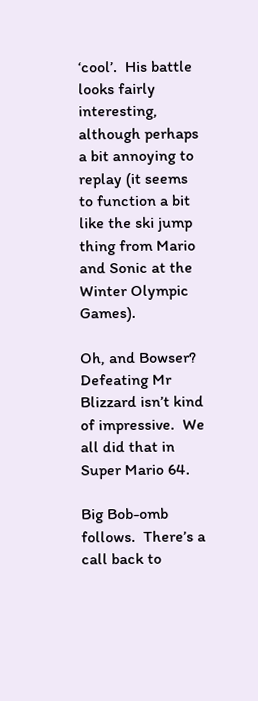‘cool’.  His battle looks fairly interesting, although perhaps a bit annoying to replay (it seems to function a bit like the ski jump thing from Mario and Sonic at the Winter Olympic Games).

Oh, and Bowser?  Defeating Mr Blizzard isn’t kind of impressive.  We all did that in Super Mario 64.

Big Bob-omb follows.  There’s a call back to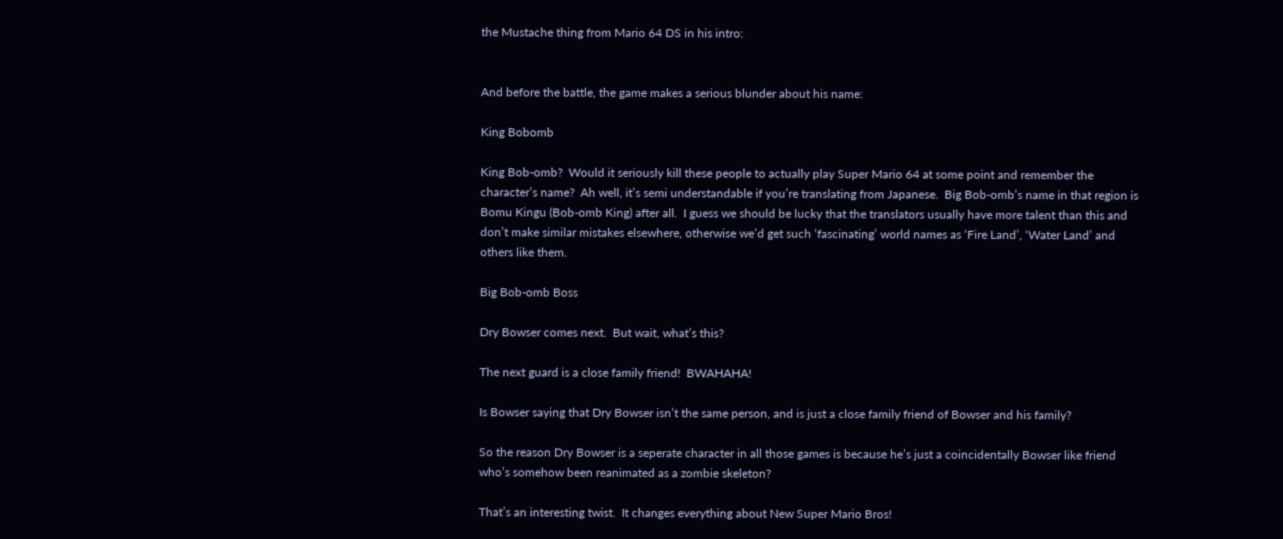the Mustache thing from Mario 64 DS in his intro:


And before the battle, the game makes a serious blunder about his name:

King Bobomb

King Bob-omb?  Would it seriously kill these people to actually play Super Mario 64 at some point and remember the character’s name?  Ah well, it’s semi understandable if you’re translating from Japanese.  Big Bob-omb’s name in that region is Bomu Kingu (Bob-omb King) after all.  I guess we should be lucky that the translators usually have more talent than this and don’t make similar mistakes elsewhere, otherwise we’d get such ‘fascinating’ world names as ‘Fire Land’, ‘Water Land’ and others like them.

Big Bob-omb Boss

Dry Bowser comes next.  But wait, what’s this?

The next guard is a close family friend!  BWAHAHA!

Is Bowser saying that Dry Bowser isn’t the same person, and is just a close family friend of Bowser and his family?

So the reason Dry Bowser is a seperate character in all those games is because he’s just a coincidentally Bowser like friend who’s somehow been reanimated as a zombie skeleton?

That’s an interesting twist.  It changes everything about New Super Mario Bros!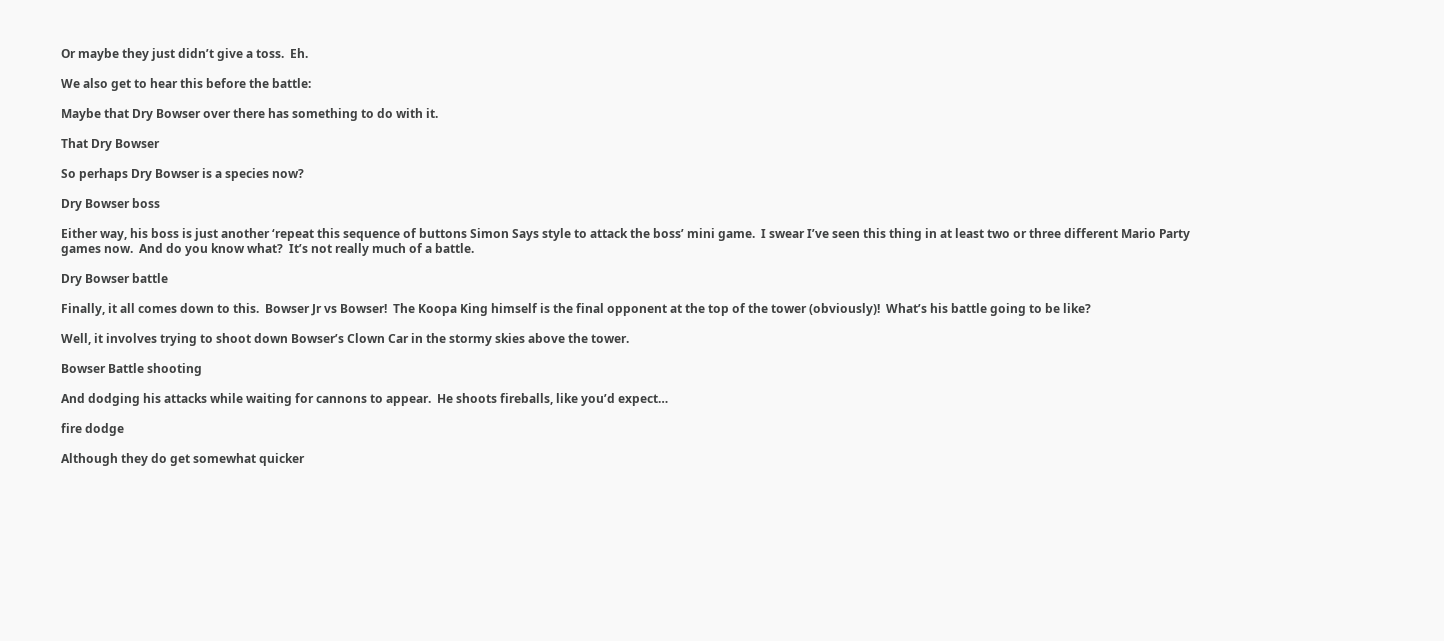Or maybe they just didn’t give a toss.  Eh.

We also get to hear this before the battle:

Maybe that Dry Bowser over there has something to do with it.

That Dry Bowser

So perhaps Dry Bowser is a species now?

Dry Bowser boss

Either way, his boss is just another ‘repeat this sequence of buttons Simon Says style to attack the boss’ mini game.  I swear I’ve seen this thing in at least two or three different Mario Party games now.  And do you know what?  It’s not really much of a battle.

Dry Bowser battle

Finally, it all comes down to this.  Bowser Jr vs Bowser!  The Koopa King himself is the final opponent at the top of the tower (obviously)!  What’s his battle going to be like?

Well, it involves trying to shoot down Bowser’s Clown Car in the stormy skies above the tower.

Bowser Battle shooting

And dodging his attacks while waiting for cannons to appear.  He shoots fireballs, like you’d expect…

fire dodge

Although they do get somewhat quicker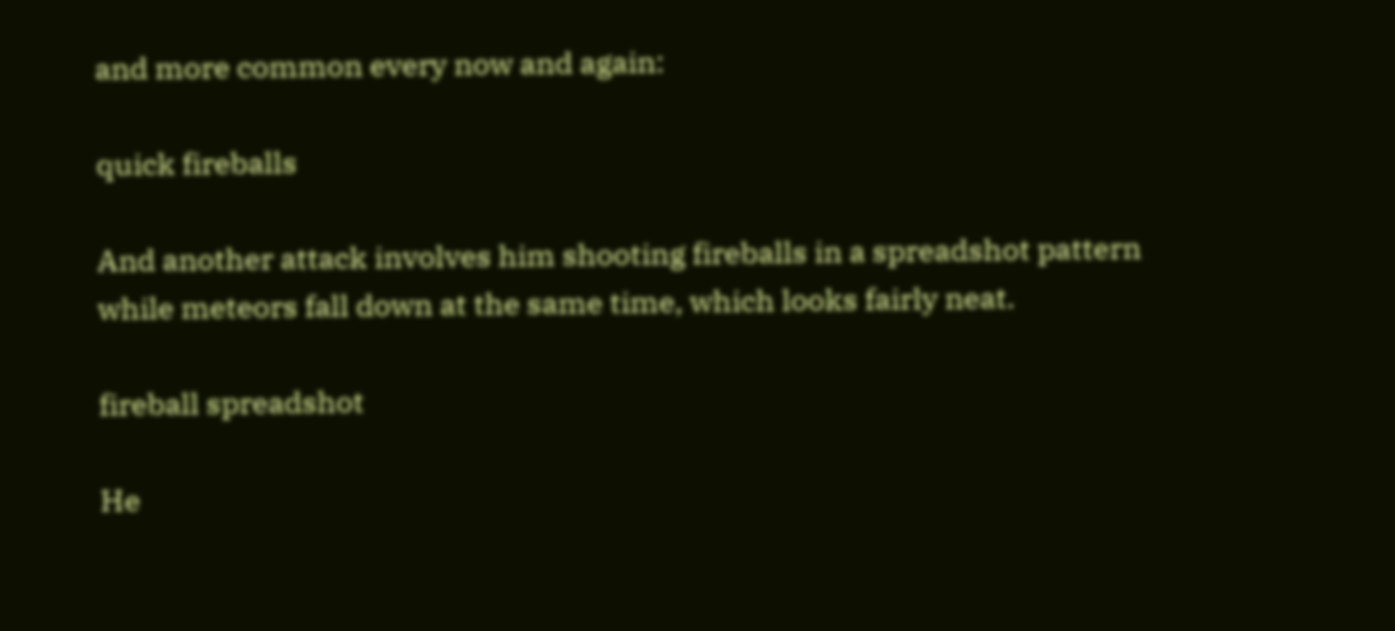and more common every now and again:

quick fireballs

And another attack involves him shooting fireballs in a spreadshot pattern while meteors fall down at the same time, which looks fairly neat.

fireball spreadshot

He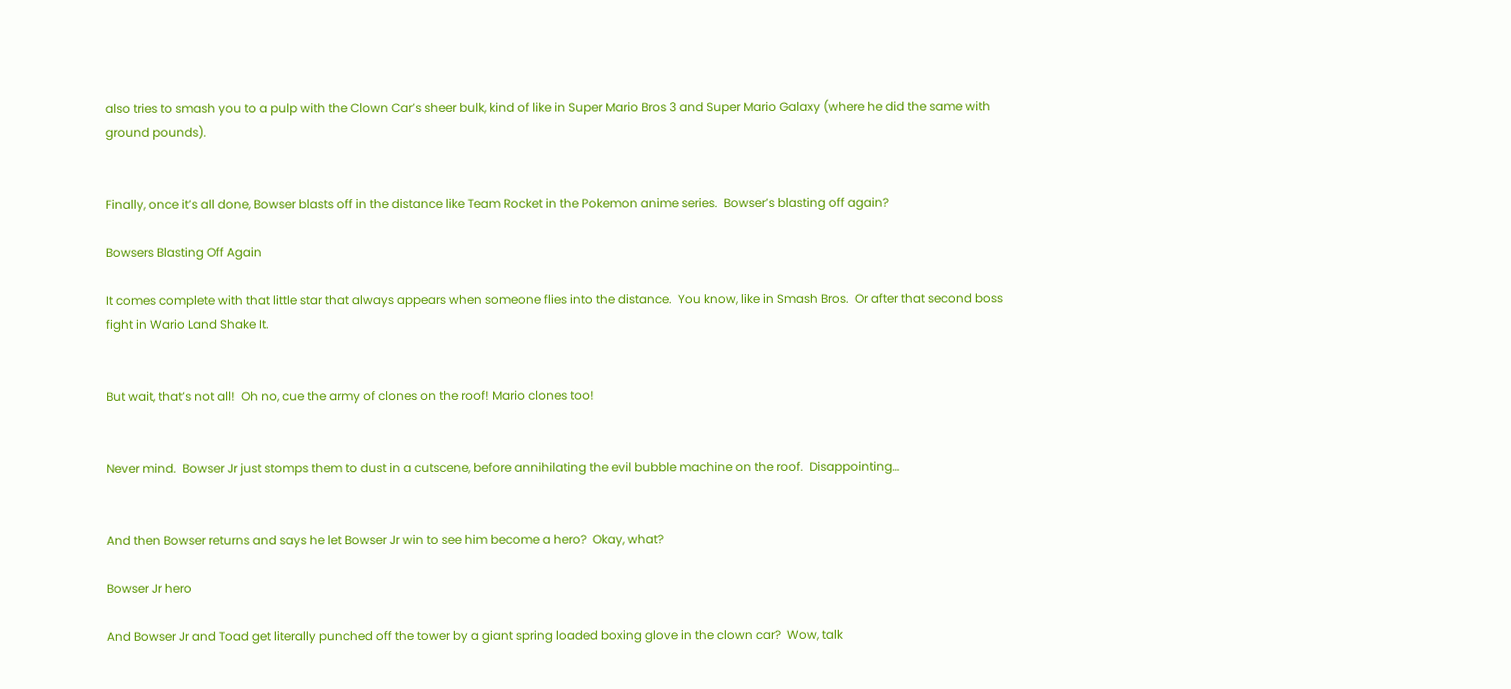also tries to smash you to a pulp with the Clown Car’s sheer bulk, kind of like in Super Mario Bros 3 and Super Mario Galaxy (where he did the same with ground pounds).


Finally, once it’s all done, Bowser blasts off in the distance like Team Rocket in the Pokemon anime series.  Bowser’s blasting off again?

Bowsers Blasting Off Again

It comes complete with that little star that always appears when someone flies into the distance.  You know, like in Smash Bros.  Or after that second boss fight in Wario Land Shake It.


But wait, that’s not all!  Oh no, cue the army of clones on the roof! Mario clones too!


Never mind.  Bowser Jr just stomps them to dust in a cutscene, before annihilating the evil bubble machine on the roof.  Disappointing…


And then Bowser returns and says he let Bowser Jr win to see him become a hero?  Okay, what?

Bowser Jr hero

And Bowser Jr and Toad get literally punched off the tower by a giant spring loaded boxing glove in the clown car?  Wow, talk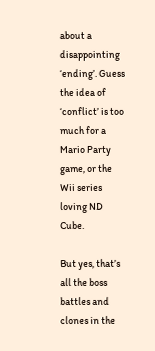about a disappointing ‘ending’. Guess the idea of ‘conflict’ is too much for a Mario Party game, or the Wii series loving ND Cube.

But yes, that’s all the boss battles and clones in the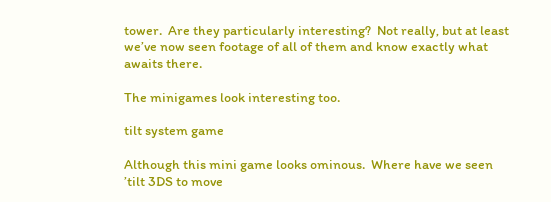tower.  Are they particularly interesting?  Not really, but at least we’ve now seen footage of all of them and know exactly what awaits there.

The minigames look interesting too.

tilt system game

Although this mini game looks ominous.  Where have we seen ’tilt 3DS to move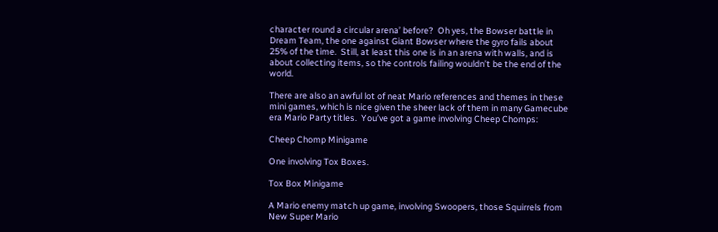character round a circular arena’ before?  Oh yes, the Bowser battle in Dream Team, the one against Giant Bowser where the gyro fails about 25% of the time.  Still, at least this one is in an arena with walls, and is about collecting items, so the controls failing wouldn’t be the end of the world.

There are also an awful lot of neat Mario references and themes in these mini games, which is nice given the sheer lack of them in many Gamecube era Mario Party titles.  You’ve got a game involving Cheep Chomps:

Cheep Chomp Minigame

One involving Tox Boxes.

Tox Box Minigame

A Mario enemy match up game, involving Swoopers, those Squirrels from New Super Mario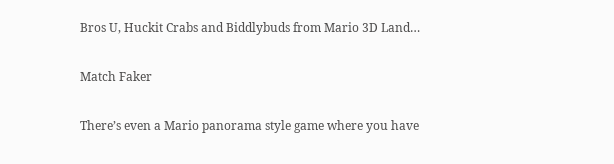Bros U, Huckit Crabs and Biddlybuds from Mario 3D Land…

Match Faker

There’s even a Mario panorama style game where you have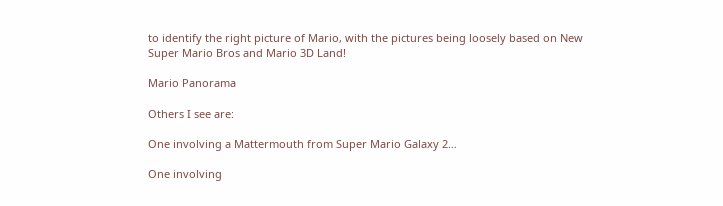to identify the right picture of Mario, with the pictures being loosely based on New Super Mario Bros and Mario 3D Land!

Mario Panorama

Others I see are:

One involving a Mattermouth from Super Mario Galaxy 2…

One involving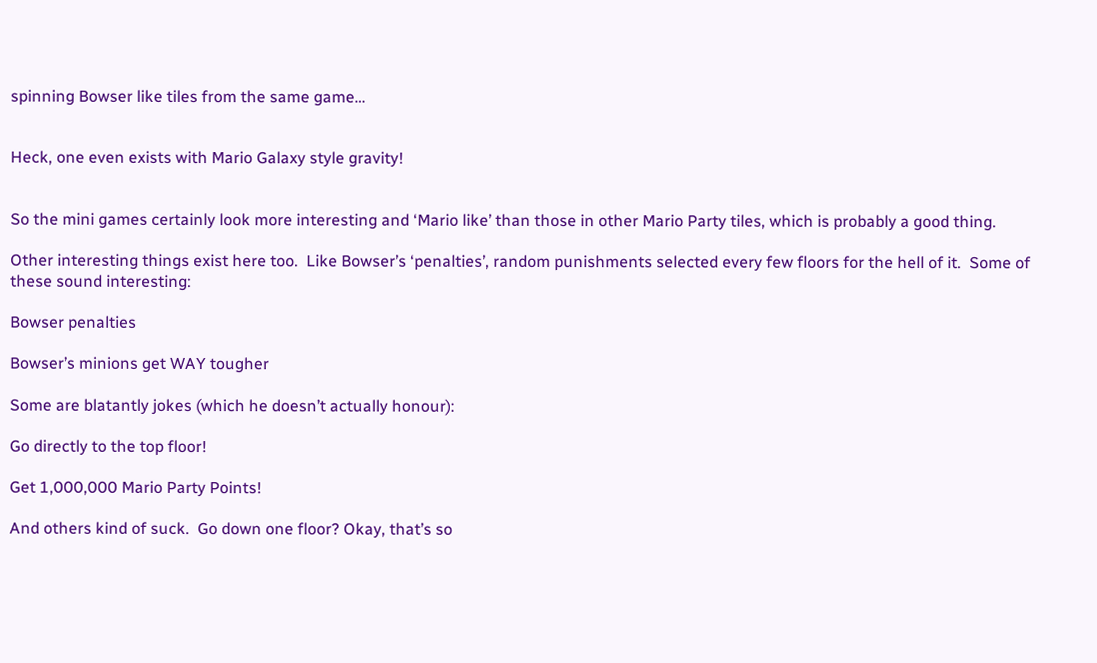spinning Bowser like tiles from the same game…


Heck, one even exists with Mario Galaxy style gravity!


So the mini games certainly look more interesting and ‘Mario like’ than those in other Mario Party tiles, which is probably a good thing.

Other interesting things exist here too.  Like Bowser’s ‘penalties’, random punishments selected every few floors for the hell of it.  Some of these sound interesting:

Bowser penalties

Bowser’s minions get WAY tougher

Some are blatantly jokes (which he doesn’t actually honour):

Go directly to the top floor!

Get 1,000,000 Mario Party Points!

And others kind of suck.  Go down one floor? Okay, that’s so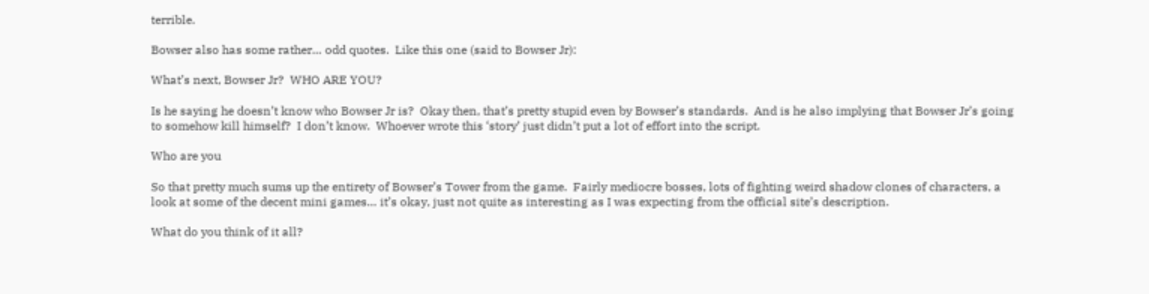terrible.

Bowser also has some rather… odd quotes.  Like this one (said to Bowser Jr):

What’s next, Bowser Jr?  WHO ARE YOU?

Is he saying he doesn’t know who Bowser Jr is?  Okay then, that’s pretty stupid even by Bowser’s standards.  And is he also implying that Bowser Jr’s going to somehow kill himself?  I don’t know.  Whoever wrote this ‘story’ just didn’t put a lot of effort into the script.

Who are you

So that pretty much sums up the entirety of Bowser’s Tower from the game.  Fairly mediocre bosses, lots of fighting weird shadow clones of characters, a look at some of the decent mini games… it’s okay, just not quite as interesting as I was expecting from the official site’s description.

What do you think of it all?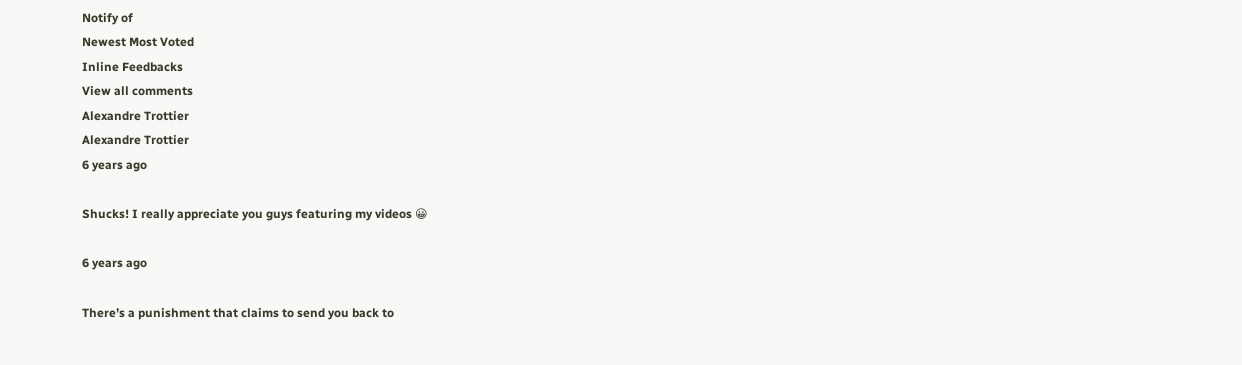Notify of
Newest Most Voted
Inline Feedbacks
View all comments
Alexandre Trottier
Alexandre Trottier
6 years ago

Shucks! I really appreciate you guys featuring my videos 😀

6 years ago

There’s a punishment that claims to send you back to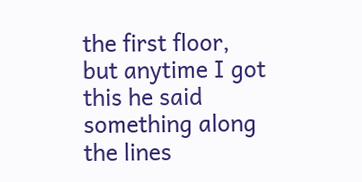the first floor, but anytime I got this he said something along the lines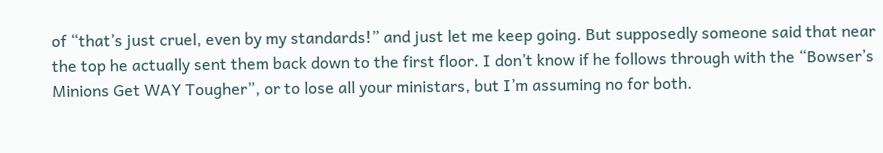of “that’s just cruel, even by my standards!” and just let me keep going. But supposedly someone said that near the top he actually sent them back down to the first floor. I don’t know if he follows through with the “Bowser’s Minions Get WAY Tougher”, or to lose all your ministars, but I’m assuming no for both.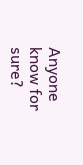Anyone know for sure?